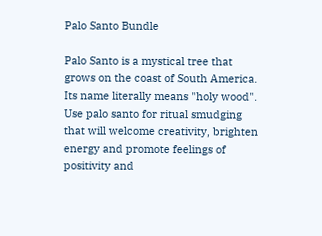Palo Santo Bundle

Palo Santo is a mystical tree that grows on the coast of South America. Its name literally means "holy wood". Use palo santo for ritual smudging that will welcome creativity, brighten energy and promote feelings of positivity and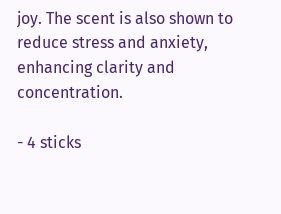joy. The scent is also shown to reduce stress and anxiety, enhancing clarity and concentration.

- 4 sticks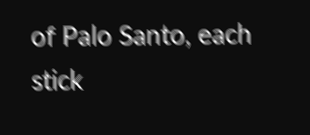of Palo Santo, each stick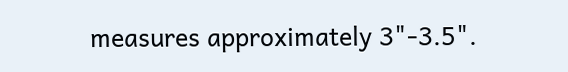measures approximately 3"-3.5".